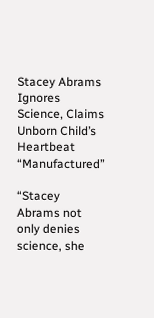Stacey Abrams Ignores Science, Claims Unborn Child’s Heartbeat “Manufactured”

“Stacey Abrams not only denies science, she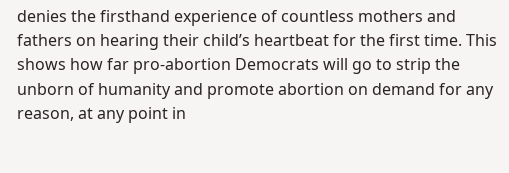denies the firsthand experience of countless mothers and fathers on hearing their child’s heartbeat for the first time. This shows how far pro-abortion Democrats will go to strip the unborn of humanity and promote abortion on demand for any reason, at any point in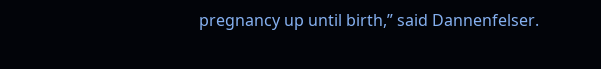pregnancy up until birth,” said Dannenfelser.